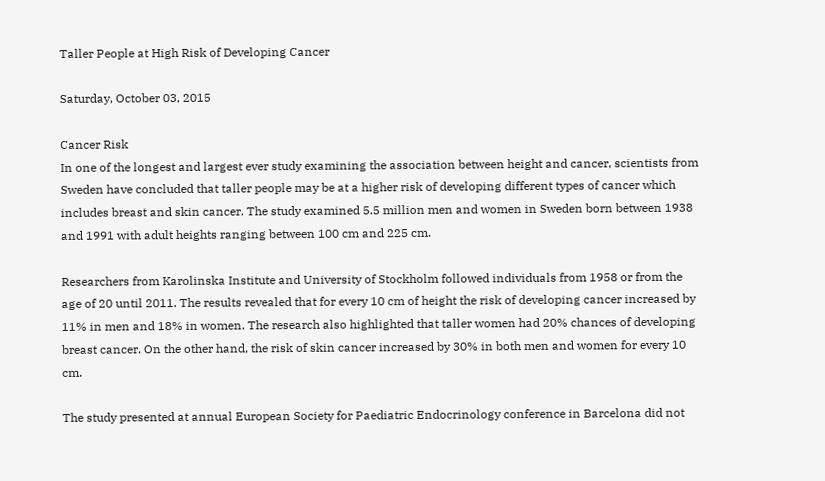Taller People at High Risk of Developing Cancer

Saturday, October 03, 2015

Cancer Risk
In one of the longest and largest ever study examining the association between height and cancer, scientists from Sweden have concluded that taller people may be at a higher risk of developing different types of cancer which includes breast and skin cancer. The study examined 5.5 million men and women in Sweden born between 1938 and 1991 with adult heights ranging between 100 cm and 225 cm.

Researchers from Karolinska Institute and University of Stockholm followed individuals from 1958 or from the age of 20 until 2011. The results revealed that for every 10 cm of height the risk of developing cancer increased by 11% in men and 18% in women. The research also highlighted that taller women had 20% chances of developing breast cancer. On the other hand, the risk of skin cancer increased by 30% in both men and women for every 10 cm.

The study presented at annual European Society for Paediatric Endocrinology conference in Barcelona did not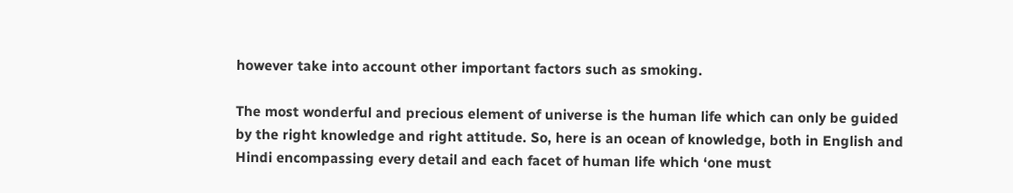however take into account other important factors such as smoking.

The most wonderful and precious element of universe is the human life which can only be guided by the right knowledge and right attitude. So, here is an ocean of knowledge, both in English and Hindi encompassing every detail and each facet of human life which ‘one must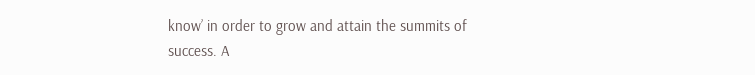know’ in order to grow and attain the summits of success. A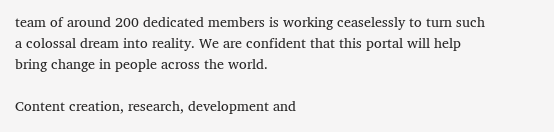team of around 200 dedicated members is working ceaselessly to turn such a colossal dream into reality. We are confident that this portal will help bring change in people across the world.

Content creation, research, development and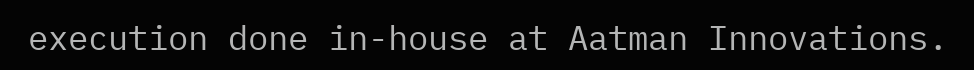execution done in-house at Aatman Innovations.